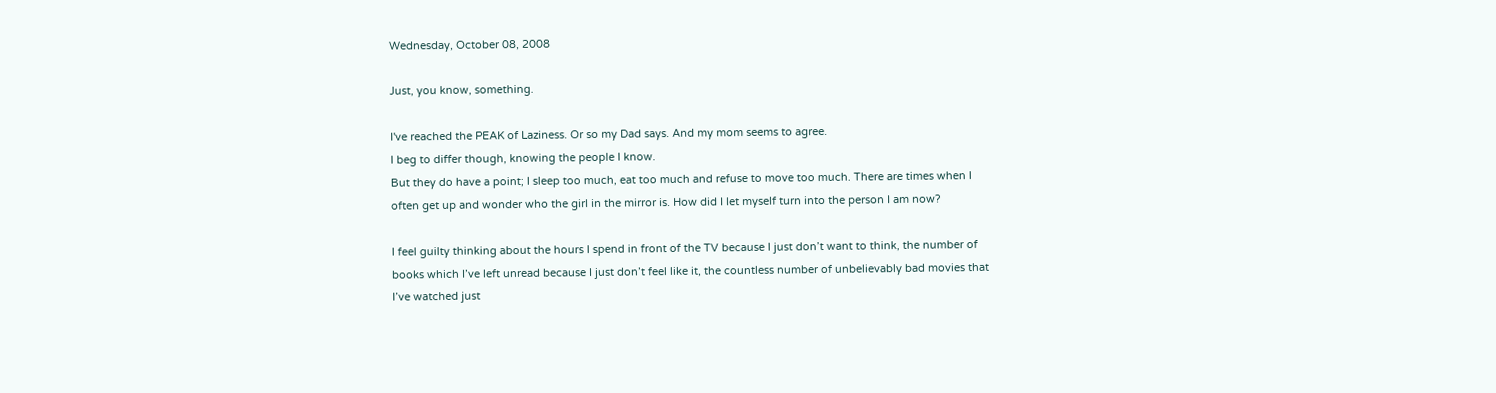Wednesday, October 08, 2008

Just, you know, something.

I've reached the PEAK of Laziness. Or so my Dad says. And my mom seems to agree.
I beg to differ though, knowing the people I know.
But they do have a point; I sleep too much, eat too much and refuse to move too much. There are times when I often get up and wonder who the girl in the mirror is. How did I let myself turn into the person I am now?

I feel guilty thinking about the hours I spend in front of the TV because I just don’t want to think, the number of books which I’ve left unread because I just don’t feel like it, the countless number of unbelievably bad movies that I’ve watched just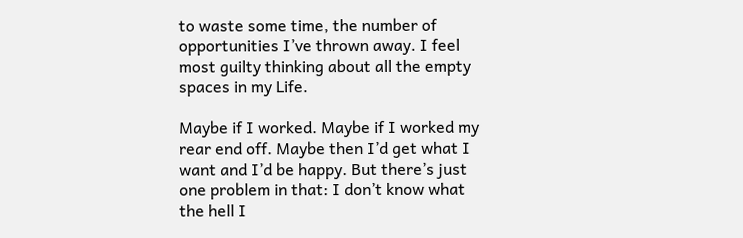to waste some time, the number of opportunities I’ve thrown away. I feel most guilty thinking about all the empty spaces in my Life.

Maybe if I worked. Maybe if I worked my rear end off. Maybe then I’d get what I want and I’d be happy. But there’s just one problem in that: I don’t know what the hell I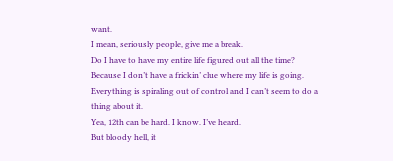want.
I mean, seriously people, give me a break.
Do I have to have my entire life figured out all the time?
Because I don’t have a frickin’ clue where my life is going.
Everything is spiraling out of control and I can’t seem to do a thing about it.
Yea, 12th can be hard. I know. I’ve heard.
But bloody hell, it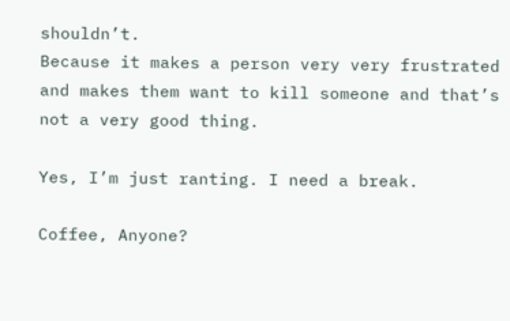shouldn’t.
Because it makes a person very very frustrated and makes them want to kill someone and that’s not a very good thing.

Yes, I’m just ranting. I need a break.

Coffee, Anyone?